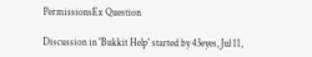PermissionsEx Question

Discussion in 'Bukkit Help' started by 43eyes, Jul 11,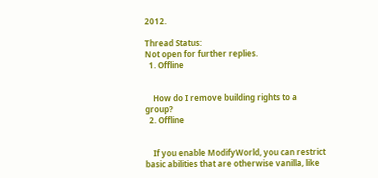2012.

Thread Status:
Not open for further replies.
  1. Offline


    How do I remove building rights to a group?
  2. Offline


    If you enable ModifyWorld, you can restrict basic abilities that are otherwise vanilla, like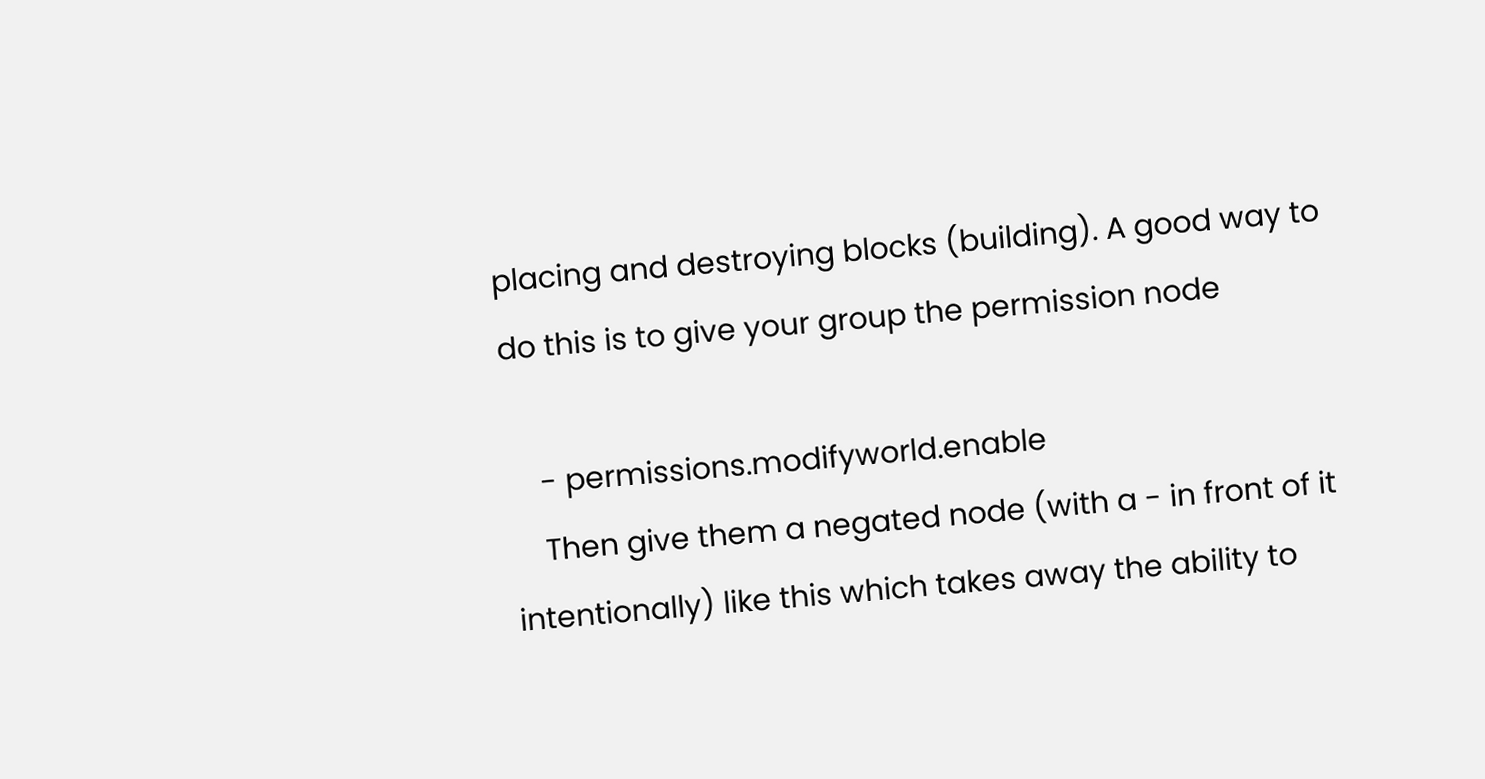placing and destroying blocks (building). A good way to do this is to give your group the permission node

    - permissions.modifyworld.enable
    Then give them a negated node (with a - in front of it intentionally) like this which takes away the ability to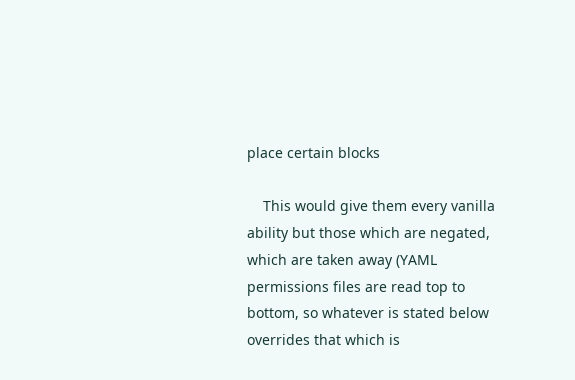place certain blocks

    This would give them every vanilla ability but those which are negated, which are taken away (YAML permissions files are read top to bottom, so whatever is stated below overrides that which is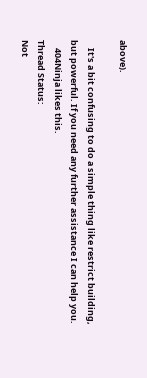above).

    It's a bit confusing to do a simple thing like restrict building, but powerful. If you need any further assistance I can help you.
    404Ninja likes this.
Thread Status:
Not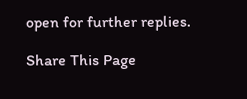open for further replies.

Share This Page